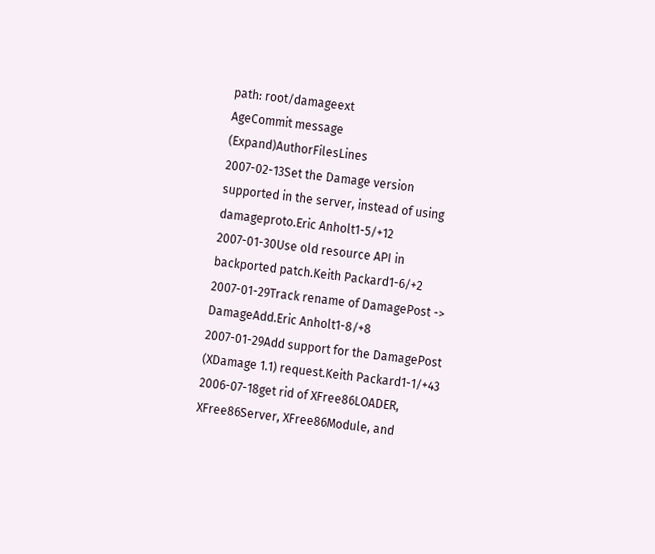path: root/damageext
AgeCommit message (Expand)AuthorFilesLines
2007-02-13Set the Damage version supported in the server, instead of using damageproto.Eric Anholt1-5/+12
2007-01-30Use old resource API in backported patch.Keith Packard1-6/+2
2007-01-29Track rename of DamagePost -> DamageAdd.Eric Anholt1-8/+8
2007-01-29Add support for the DamagePost (XDamage 1.1) request.Keith Packard1-1/+43
2006-07-18get rid of XFree86LOADER, XFree86Server, XFree86Module, and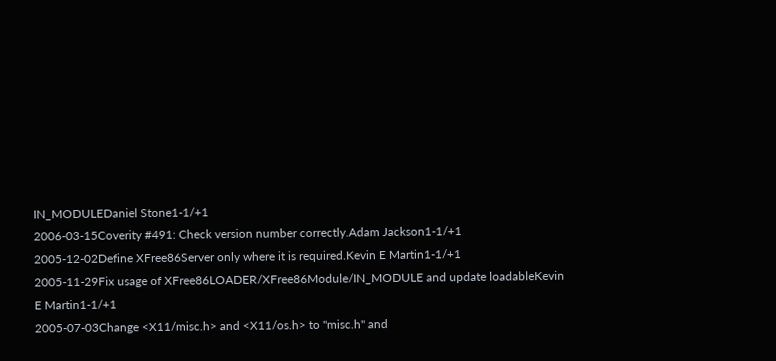IN_MODULEDaniel Stone1-1/+1
2006-03-15Coverity #491: Check version number correctly.Adam Jackson1-1/+1
2005-12-02Define XFree86Server only where it is required.Kevin E Martin1-1/+1
2005-11-29Fix usage of XFree86LOADER/XFree86Module/IN_MODULE and update loadableKevin E Martin1-1/+1
2005-07-03Change <X11/misc.h> and <X11/os.h> to "misc.h" and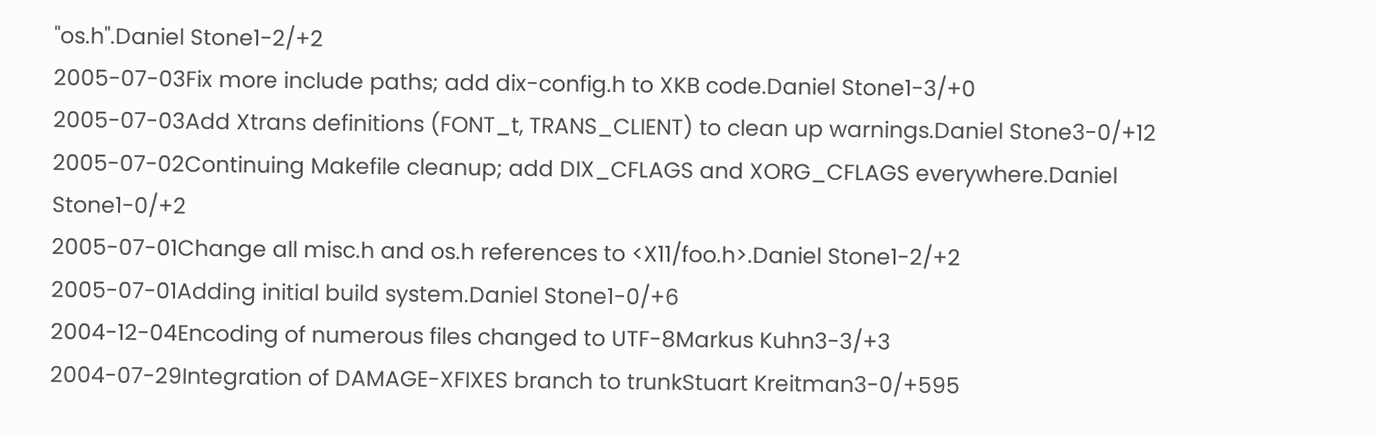"os.h".Daniel Stone1-2/+2
2005-07-03Fix more include paths; add dix-config.h to XKB code.Daniel Stone1-3/+0
2005-07-03Add Xtrans definitions (FONT_t, TRANS_CLIENT) to clean up warnings.Daniel Stone3-0/+12
2005-07-02Continuing Makefile cleanup; add DIX_CFLAGS and XORG_CFLAGS everywhere.Daniel Stone1-0/+2
2005-07-01Change all misc.h and os.h references to <X11/foo.h>.Daniel Stone1-2/+2
2005-07-01Adding initial build system.Daniel Stone1-0/+6
2004-12-04Encoding of numerous files changed to UTF-8Markus Kuhn3-3/+3
2004-07-29Integration of DAMAGE-XFIXES branch to trunkStuart Kreitman3-0/+595